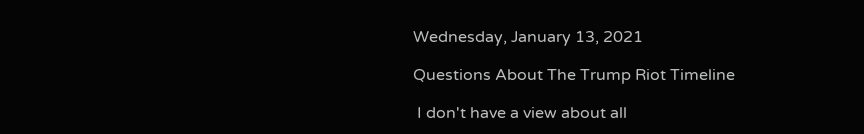Wednesday, January 13, 2021

Questions About The Trump Riot Timeline

 I don't have a view about all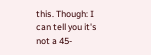this. Though: I can tell you it's not a 45-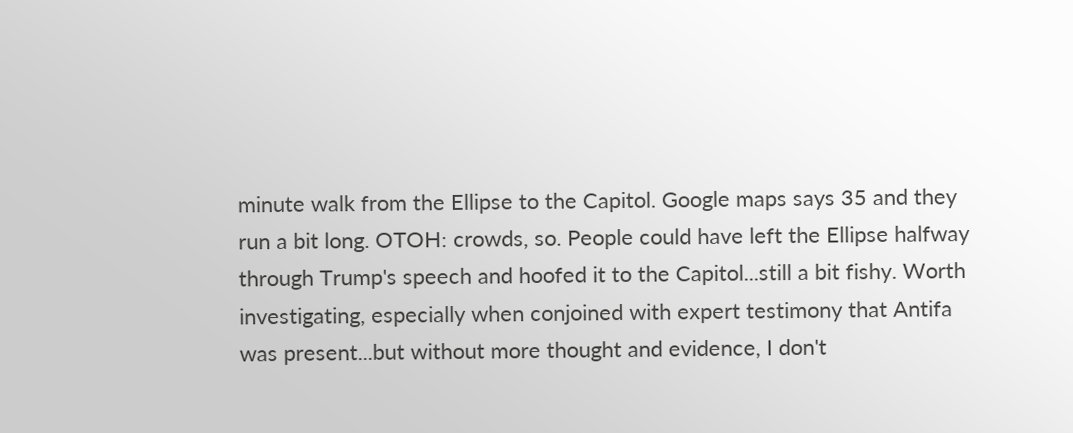minute walk from the Ellipse to the Capitol. Google maps says 35 and they run a bit long. OTOH: crowds, so. People could have left the Ellipse halfway through Trump's speech and hoofed it to the Capitol...still a bit fishy. Worth investigating, especially when conjoined with expert testimony that Antifa was present...but without more thought and evidence, I don't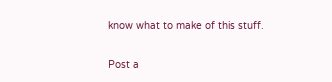know what to make of this stuff.


Post a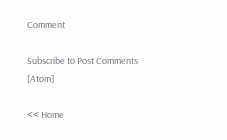Comment

Subscribe to Post Comments [Atom]

<< Home